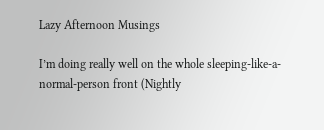Lazy Afternoon Musings

I’m doing really well on the whole sleeping-like-a-normal-person front (Nightly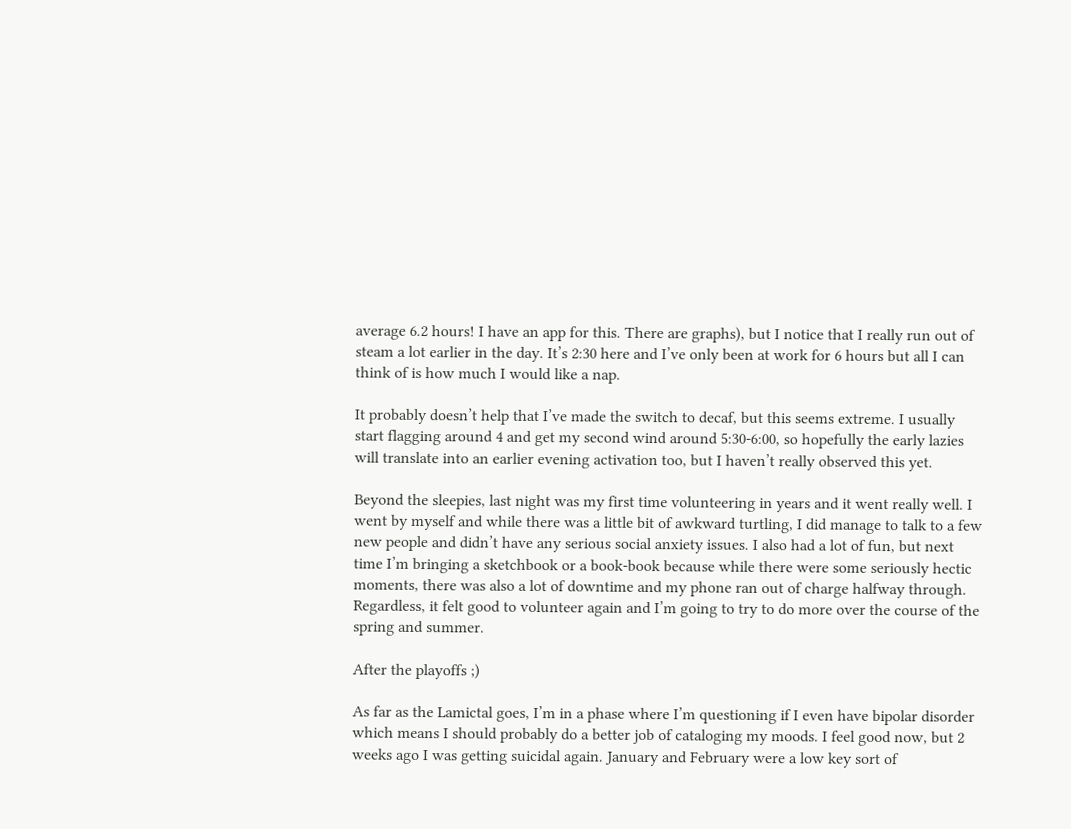average 6.2 hours! I have an app for this. There are graphs), but I notice that I really run out of steam a lot earlier in the day. It’s 2:30 here and I’ve only been at work for 6 hours but all I can think of is how much I would like a nap.

It probably doesn’t help that I’ve made the switch to decaf, but this seems extreme. I usually start flagging around 4 and get my second wind around 5:30-6:00, so hopefully the early lazies will translate into an earlier evening activation too, but I haven’t really observed this yet.

Beyond the sleepies, last night was my first time volunteering in years and it went really well. I went by myself and while there was a little bit of awkward turtling, I did manage to talk to a few new people and didn’t have any serious social anxiety issues. I also had a lot of fun, but next time I’m bringing a sketchbook or a book-book because while there were some seriously hectic moments, there was also a lot of downtime and my phone ran out of charge halfway through. Regardless, it felt good to volunteer again and I’m going to try to do more over the course of the spring and summer.

After the playoffs ;)

As far as the Lamictal goes, I’m in a phase where I’m questioning if I even have bipolar disorder which means I should probably do a better job of cataloging my moods. I feel good now, but 2 weeks ago I was getting suicidal again. January and February were a low key sort of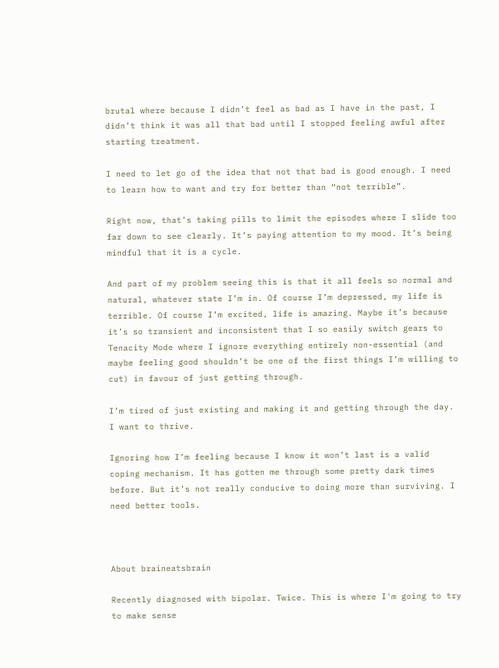brutal where because I didn’t feel as bad as I have in the past, I didn’t think it was all that bad until I stopped feeling awful after starting treatment.

I need to let go of the idea that not that bad is good enough. I need to learn how to want and try for better than “not terrible”.

Right now, that’s taking pills to limit the episodes where I slide too far down to see clearly. It’s paying attention to my mood. It’s being mindful that it is a cycle.

And part of my problem seeing this is that it all feels so normal and natural, whatever state I’m in. Of course I’m depressed, my life is terrible. Of course I’m excited, life is amazing. Maybe it’s because it’s so transient and inconsistent that I so easily switch gears to Tenacity Mode where I ignore everything entirely non-essential (and maybe feeling good shouldn’t be one of the first things I’m willing to cut) in favour of just getting through.

I’m tired of just existing and making it and getting through the day. I want to thrive.

Ignoring how I’m feeling because I know it won’t last is a valid coping mechanism. It has gotten me through some pretty dark times before. But it’s not really conducive to doing more than surviving. I need better tools.



About braineatsbrain

Recently diagnosed with bipolar. Twice. This is where I'm going to try to make sense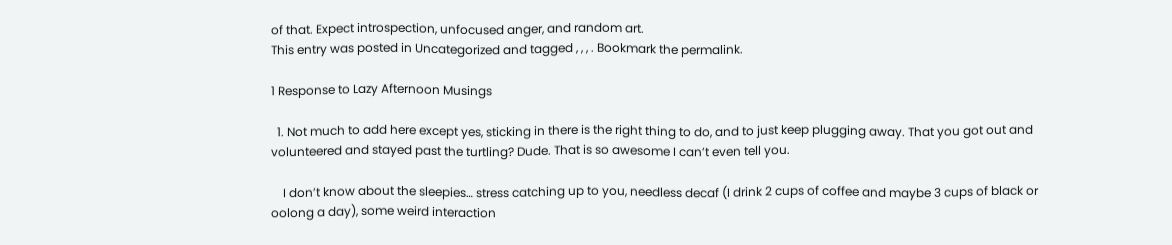of that. Expect introspection, unfocused anger, and random art.
This entry was posted in Uncategorized and tagged , , , . Bookmark the permalink.

1 Response to Lazy Afternoon Musings

  1. Not much to add here except yes, sticking in there is the right thing to do, and to just keep plugging away. That you got out and volunteered and stayed past the turtling? Dude. That is so awesome I can’t even tell you.

    I don’t know about the sleepies… stress catching up to you, needless decaf (I drink 2 cups of coffee and maybe 3 cups of black or oolong a day), some weird interaction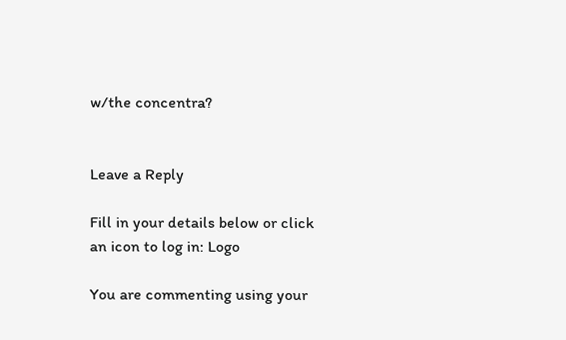w/the concentra?


Leave a Reply

Fill in your details below or click an icon to log in: Logo

You are commenting using your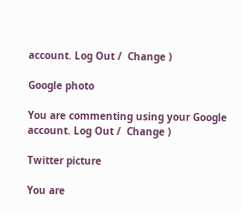account. Log Out /  Change )

Google photo

You are commenting using your Google account. Log Out /  Change )

Twitter picture

You are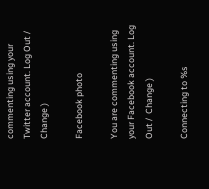commenting using your Twitter account. Log Out /  Change )

Facebook photo

You are commenting using your Facebook account. Log Out /  Change )

Connecting to %s